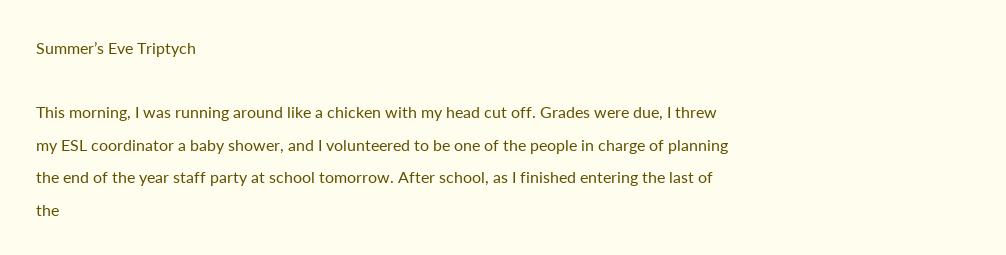Summer’s Eve Triptych

This morning, I was running around like a chicken with my head cut off. Grades were due, I threw my ESL coordinator a baby shower, and I volunteered to be one of the people in charge of planning the end of the year staff party at school tomorrow. After school, as I finished entering the last of the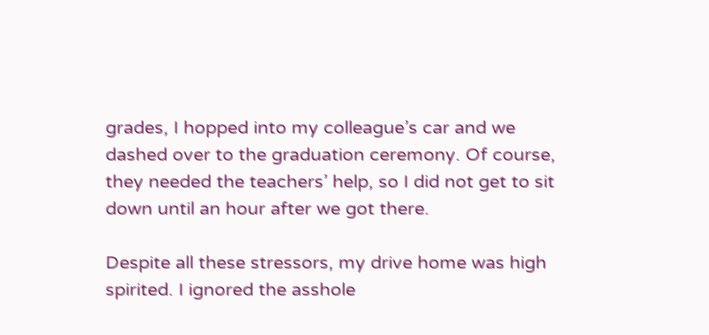grades, I hopped into my colleague’s car and we dashed over to the graduation ceremony. Of course, they needed the teachers’ help, so I did not get to sit down until an hour after we got there.

Despite all these stressors, my drive home was high spirited. I ignored the asshole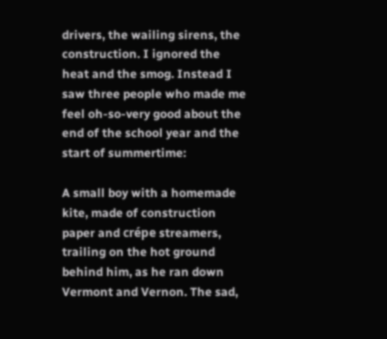drivers, the wailing sirens, the construction. I ignored the heat and the smog. Instead I saw three people who made me feel oh-so-very good about the end of the school year and the start of summertime:

A small boy with a homemade kite, made of construction paper and crépe streamers, trailing on the hot ground behind him, as he ran down Vermont and Vernon. The sad,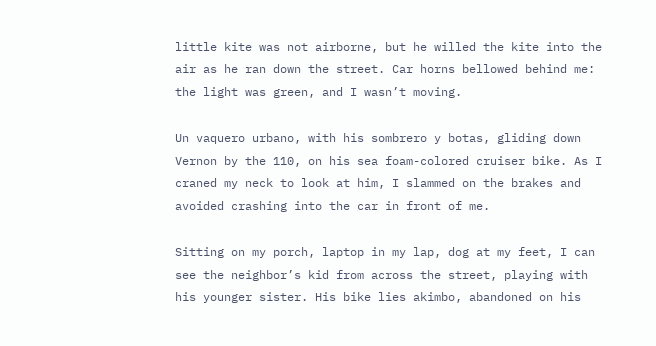little kite was not airborne, but he willed the kite into the air as he ran down the street. Car horns bellowed behind me: the light was green, and I wasn’t moving.

Un vaquero urbano, with his sombrero y botas, gliding down Vernon by the 110, on his sea foam-colored cruiser bike. As I craned my neck to look at him, I slammed on the brakes and avoided crashing into the car in front of me.

Sitting on my porch, laptop in my lap, dog at my feet, I can see the neighbor’s kid from across the street, playing with his younger sister. His bike lies akimbo, abandoned on his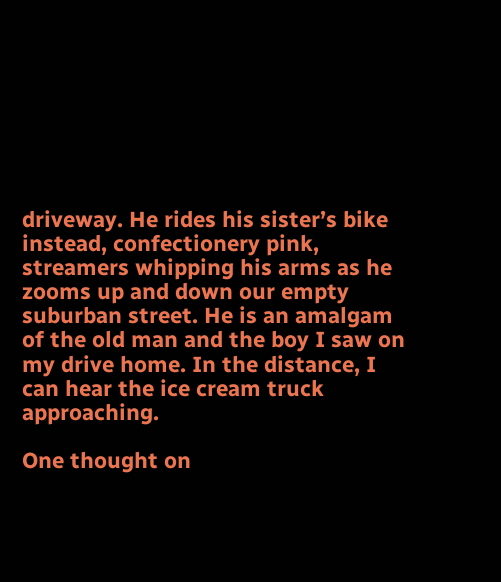driveway. He rides his sister’s bike instead, confectionery pink, streamers whipping his arms as he zooms up and down our empty suburban street. He is an amalgam of the old man and the boy I saw on my drive home. In the distance, I can hear the ice cream truck approaching.

One thought on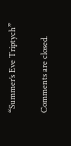“Summer’s Eve Triptych”

Comments are closed.